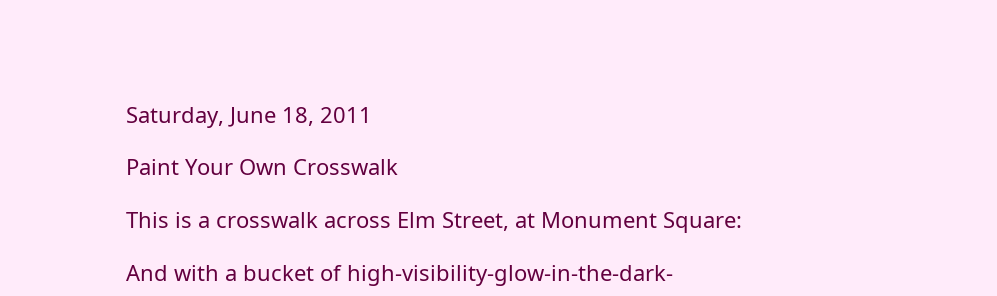Saturday, June 18, 2011

Paint Your Own Crosswalk

This is a crosswalk across Elm Street, at Monument Square:

And with a bucket of high-visibility-glow-in-the-dark-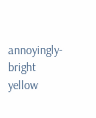annoyingly-bright yellow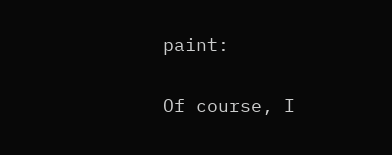paint:

Of course, I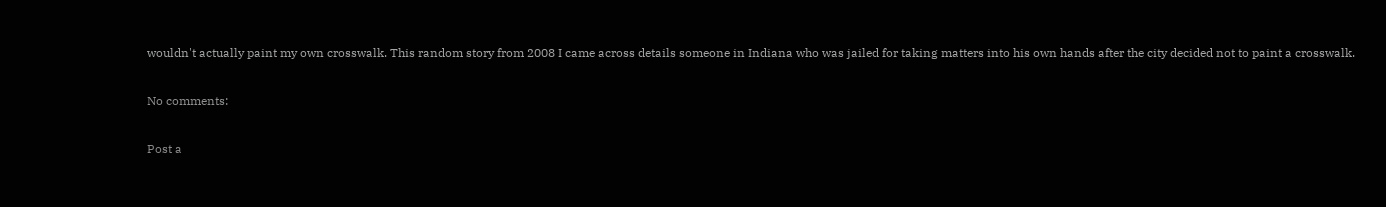wouldn't actually paint my own crosswalk. This random story from 2008 I came across details someone in Indiana who was jailed for taking matters into his own hands after the city decided not to paint a crosswalk.

No comments:

Post a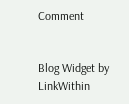Comment


Blog Widget by LinkWithin